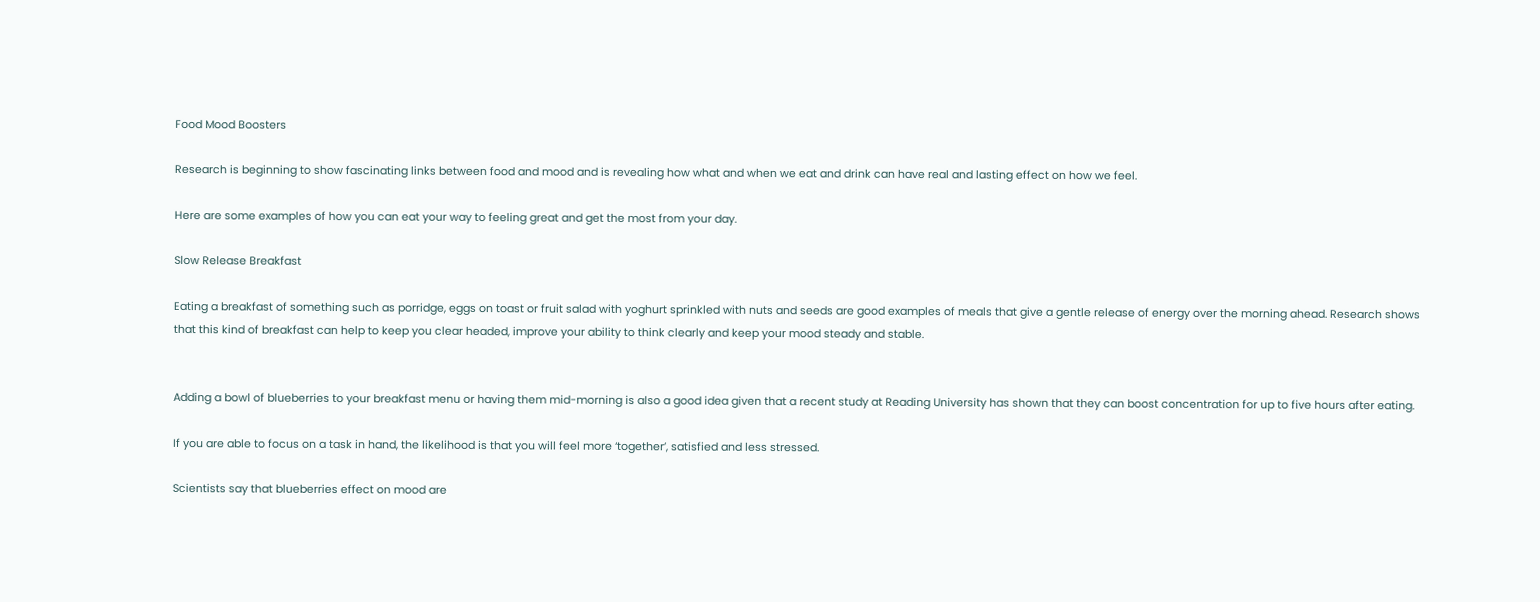Food Mood Boosters

Research is beginning to show fascinating links between food and mood and is revealing how what and when we eat and drink can have real and lasting effect on how we feel.

Here are some examples of how you can eat your way to feeling great and get the most from your day.

Slow Release Breakfast

Eating a breakfast of something such as porridge, eggs on toast or fruit salad with yoghurt sprinkled with nuts and seeds are good examples of meals that give a gentle release of energy over the morning ahead. Research shows that this kind of breakfast can help to keep you clear headed, improve your ability to think clearly and keep your mood steady and stable.


Adding a bowl of blueberries to your breakfast menu or having them mid-morning is also a good idea given that a recent study at Reading University has shown that they can boost concentration for up to five hours after eating.

If you are able to focus on a task in hand, the likelihood is that you will feel more ‘together’, satisfied and less stressed.

Scientists say that blueberries effect on mood are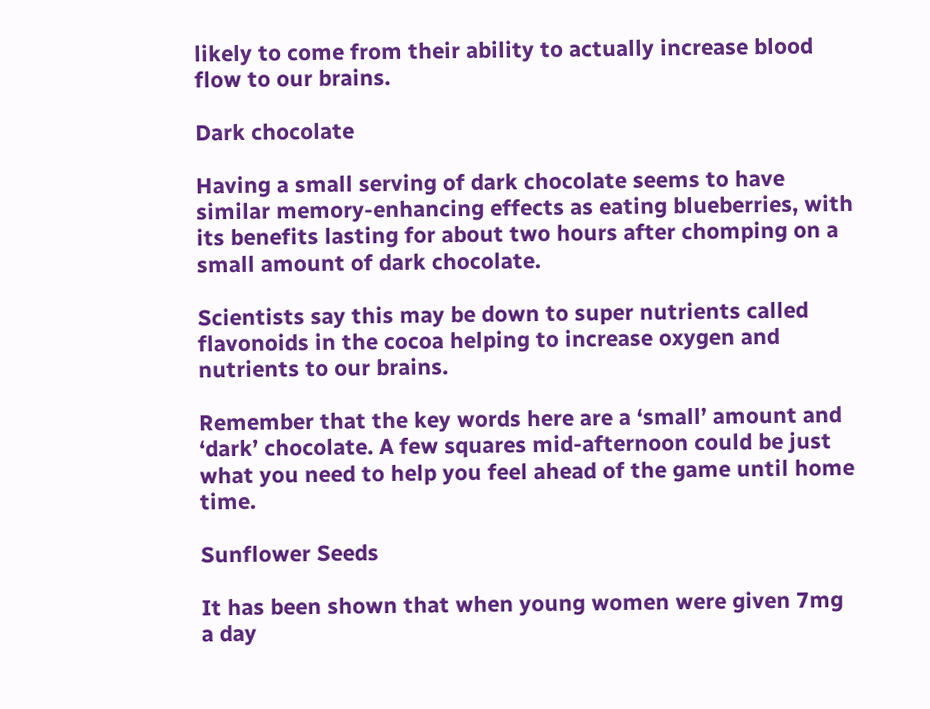likely to come from their ability to actually increase blood flow to our brains.

Dark chocolate

Having a small serving of dark chocolate seems to have similar memory-enhancing effects as eating blueberries, with its benefits lasting for about two hours after chomping on a small amount of dark chocolate.

Scientists say this may be down to super nutrients called flavonoids in the cocoa helping to increase oxygen and nutrients to our brains.

Remember that the key words here are a ‘small’ amount and ‘dark’ chocolate. A few squares mid-afternoon could be just what you need to help you feel ahead of the game until home time.

Sunflower Seeds

It has been shown that when young women were given 7mg a day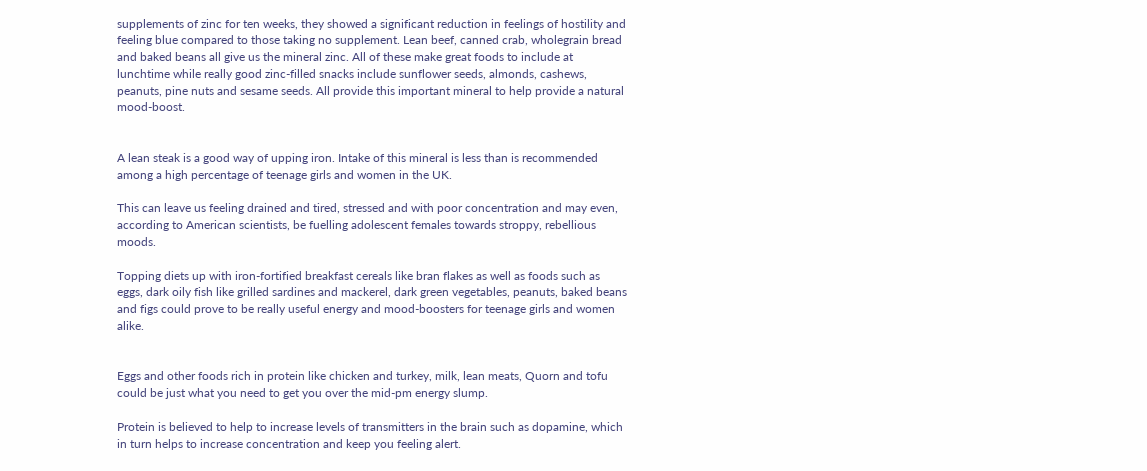supplements of zinc for ten weeks, they showed a significant reduction in feelings of hostility and feeling blue compared to those taking no supplement. Lean beef, canned crab, wholegrain bread and baked beans all give us the mineral zinc. All of these make great foods to include at lunchtime while really good zinc-filled snacks include sunflower seeds, almonds, cashews, peanuts, pine nuts and sesame seeds. All provide this important mineral to help provide a natural mood-boost.


A lean steak is a good way of upping iron. Intake of this mineral is less than is recommended among a high percentage of teenage girls and women in the UK.

This can leave us feeling drained and tired, stressed and with poor concentration and may even, according to American scientists, be fuelling adolescent females towards stroppy, rebellious moods.

Topping diets up with iron-fortified breakfast cereals like bran flakes as well as foods such as eggs, dark oily fish like grilled sardines and mackerel, dark green vegetables, peanuts, baked beans and figs could prove to be really useful energy and mood-boosters for teenage girls and women alike.


Eggs and other foods rich in protein like chicken and turkey, milk, lean meats, Quorn and tofu could be just what you need to get you over the mid-pm energy slump.

Protein is believed to help to increase levels of transmitters in the brain such as dopamine, which in turn helps to increase concentration and keep you feeling alert.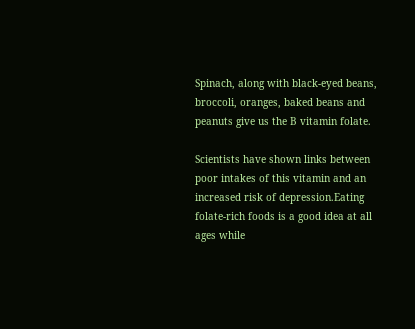Spinach, along with black-eyed beans, broccoli, oranges, baked beans and peanuts give us the B vitamin folate.

Scientists have shown links between poor intakes of this vitamin and an increased risk of depression.Eating folate-rich foods is a good idea at all ages while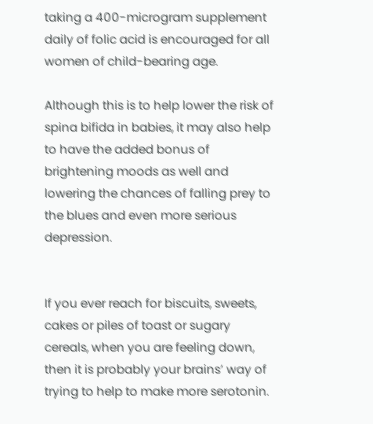taking a 400-microgram supplement daily of folic acid is encouraged for all women of child-bearing age.

Although this is to help lower the risk of spina bifida in babies, it may also help to have the added bonus of brightening moods as well and lowering the chances of falling prey to the blues and even more serious depression.


If you ever reach for biscuits, sweets, cakes or piles of toast or sugary cereals, when you are feeling down, then it is probably your brains’ way of trying to help to make more serotonin.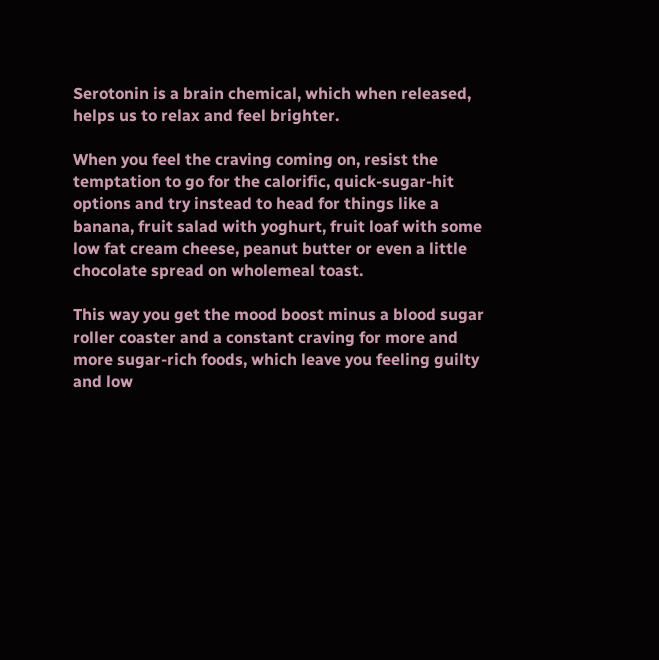Serotonin is a brain chemical, which when released, helps us to relax and feel brighter.

When you feel the craving coming on, resist the temptation to go for the calorific, quick-sugar-hit options and try instead to head for things like a banana, fruit salad with yoghurt, fruit loaf with some low fat cream cheese, peanut butter or even a little chocolate spread on wholemeal toast.

This way you get the mood boost minus a blood sugar roller coaster and a constant craving for more and more sugar-rich foods, which leave you feeling guilty and low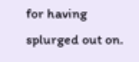for having splurged out on.